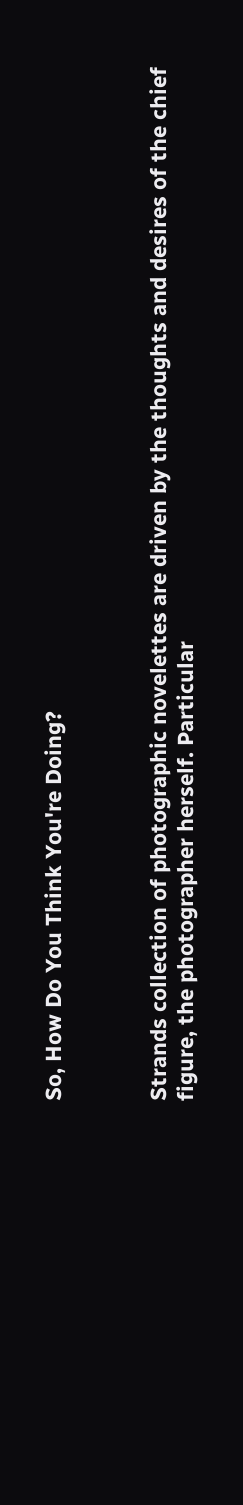So, How Do You Think You're Doing?



Strands collection of photographic novelettes are driven by the thoughts and desires of the chief figure, the photographer herself. Particular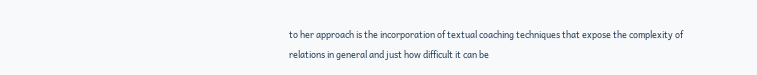to her approach is the incorporation of textual coaching techniques that expose the complexity of relations in general and just how difficult it can be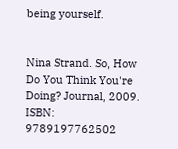being yourself.


Nina Strand. So, How Do You Think You're Doing? Journal, 2009. ISBN: 9789197762502